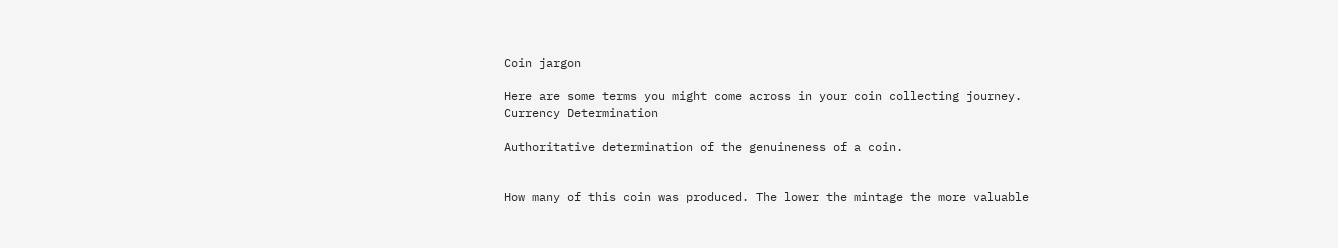Coin jargon

Here are some terms you might come across in your coin collecting journey.
Currency Determination

Authoritative determination of the genuineness of a coin.


How many of this coin was produced. The lower the mintage the more valuable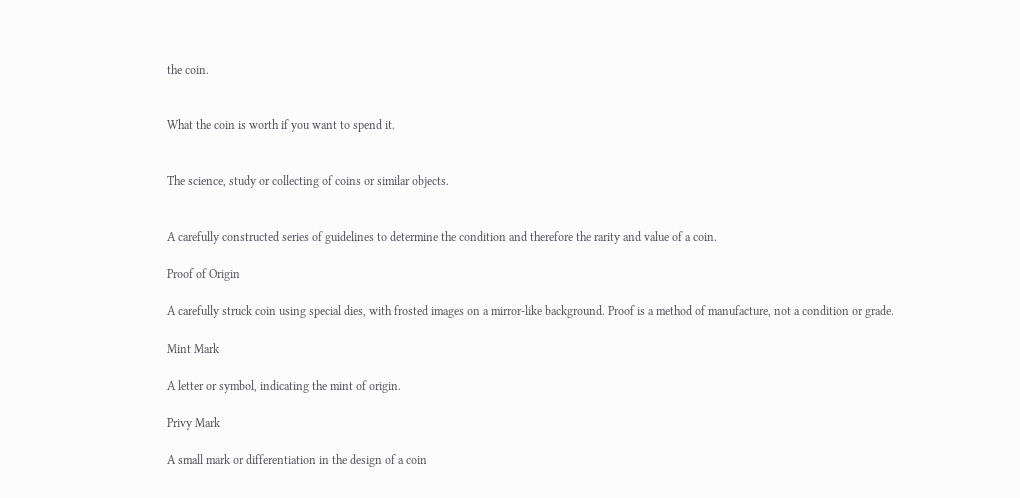the coin.


What the coin is worth if you want to spend it.


The science, study or collecting of coins or similar objects.


A carefully constructed series of guidelines to determine the condition and therefore the rarity and value of a coin.

Proof of Origin

A carefully struck coin using special dies, with frosted images on a mirror-like background. Proof is a method of manufacture, not a condition or grade.

Mint Mark

A letter or symbol, indicating the mint of origin.

Privy Mark

A small mark or differentiation in the design of a coin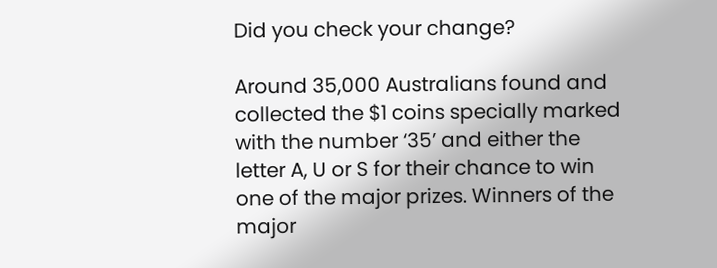Did you check your change?

Around 35,000 Australians found and collected the $1 coins specially marked with the number ‘35’ and either the letter A, U or S for their chance to win one of the major prizes. Winners of the major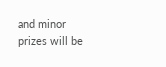and minor prizes will be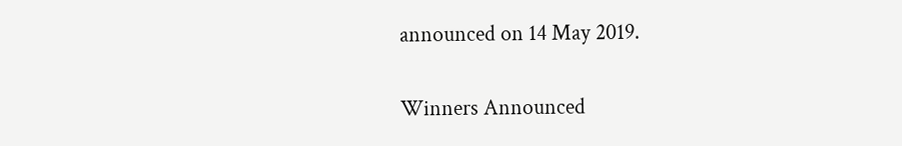announced on 14 May 2019.

Winners Announced